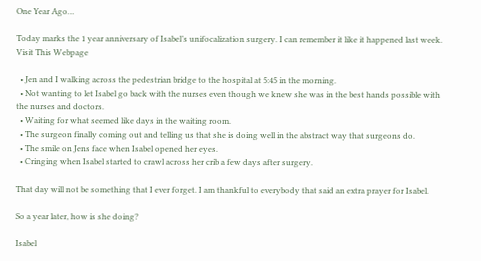One Year Ago…

Today marks the 1 year anniversary of Isabel’s unifocalization surgery. I can remember it like it happened last week. Visit This Webpage

  • Jen and I walking across the pedestrian bridge to the hospital at 5:45 in the morning.
  • Not wanting to let Isabel go back with the nurses even though we knew she was in the best hands possible with the nurses and doctors.
  • Waiting for what seemed like days in the waiting room.
  • The surgeon finally coming out and telling us that she is doing well in the abstract way that surgeons do.
  • The smile on Jens face when Isabel opened her eyes.
  • Cringing when Isabel started to crawl across her crib a few days after surgery.

That day will not be something that I ever forget. I am thankful to everybody that said an extra prayer for Isabel.

So a year later, how is she doing?

Isabel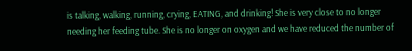is talking, walking, running, crying, EATING, and drinking! She is very close to no longer needing her feeding tube. She is no longer on oxygen and we have reduced the number of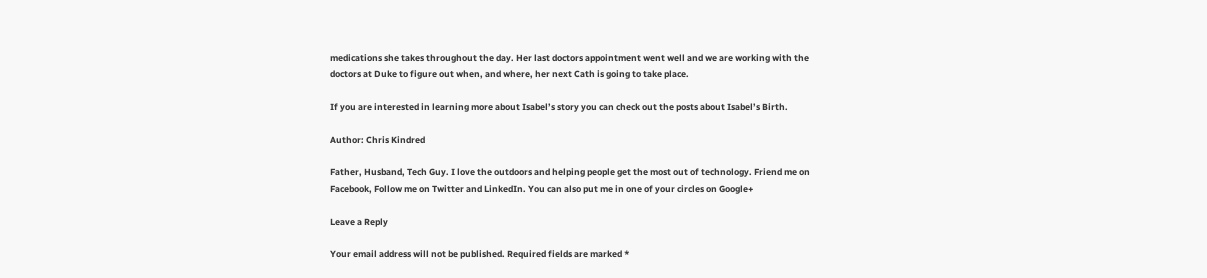medications she takes throughout the day. Her last doctors appointment went well and we are working with the doctors at Duke to figure out when, and where, her next Cath is going to take place.

If you are interested in learning more about Isabel’s story you can check out the posts about Isabel’s Birth.

Author: Chris Kindred

Father, Husband, Tech Guy. I love the outdoors and helping people get the most out of technology. Friend me on Facebook, Follow me on Twitter and LinkedIn. You can also put me in one of your circles on Google+

Leave a Reply

Your email address will not be published. Required fields are marked *